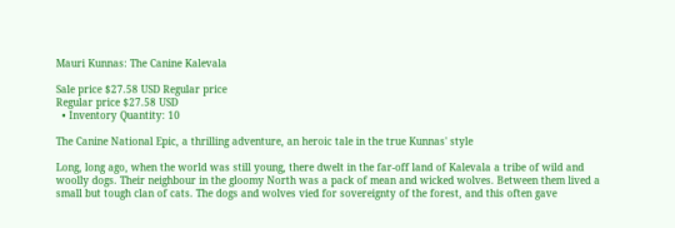Mauri Kunnas: The Canine Kalevala

Sale price $27.58 USD Regular price
Regular price $27.58 USD
  • Inventory Quantity: 10

The Canine National Epic, a thrilling adventure, an heroic tale in the true Kunnas' style

Long, long ago, when the world was still young, there dwelt in the far-off land of Kalevala a tribe of wild and woolly dogs. Their neighbour in the gloomy North was a pack of mean and wicked wolves. Between them lived a small but tough clan of cats. The dogs and wolves vied for sovereignty of the forest, and this often gave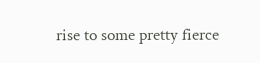rise to some pretty fierce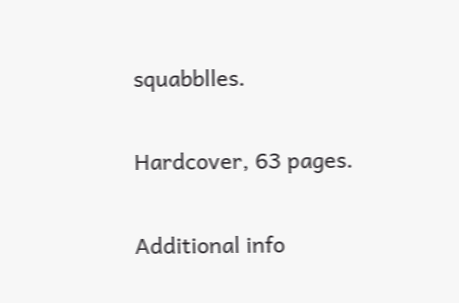squabblles.

Hardcover, 63 pages.

Additional info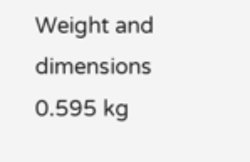Weight and dimensions
0.595 kg